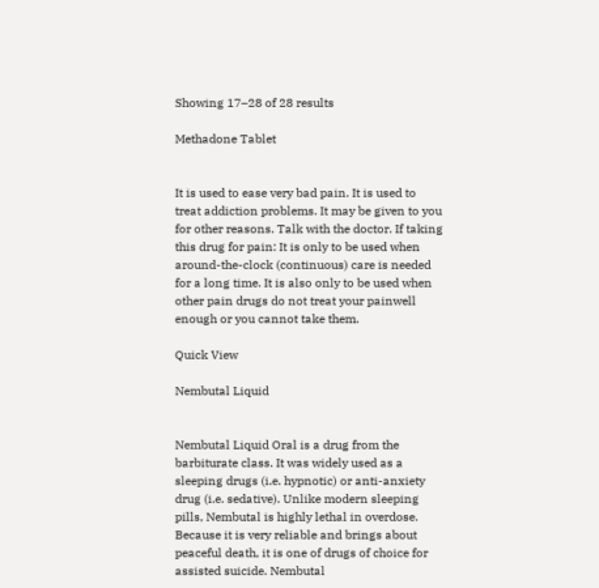Showing 17–28 of 28 results

Methadone Tablet


It is used to ease very bad pain. It is used to treat addiction problems. It may be given to you for other reasons. Talk with the doctor. If taking this drug for pain: It is only to be used when around-the-clock (continuous) care is needed for a long time. It is also only to be used when other pain drugs do not treat your painwell enough or you cannot take them.

Quick View

Nembutal Liquid


Nembutal Liquid Oral is a drug from the barbiturate class. It was widely used as a sleeping drugs (i.e. hypnotic) or anti-anxiety drug (i.e. sedative). Unlike modern sleeping pills, Nembutal is highly lethal in overdose. Because it is very reliable and brings about peaceful death, it is one of drugs of choice for assisted suicide. Nembutal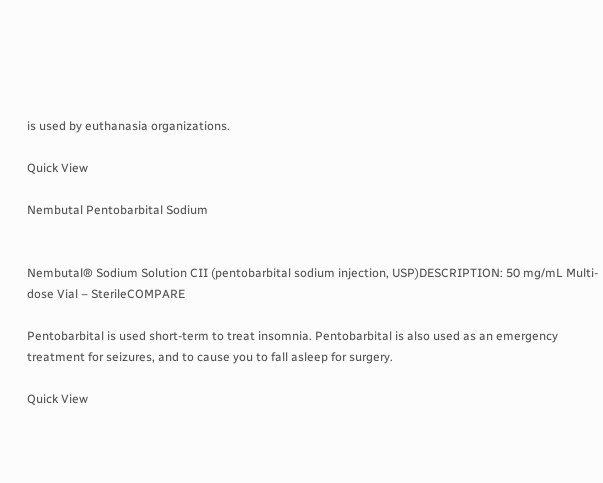is used by euthanasia organizations.

Quick View

Nembutal Pentobarbital Sodium


Nembutal® Sodium Solution CII (pentobarbital sodium injection, USP)DESCRIPTION: 50 mg/mL Multi-dose Vial – SterileCOMPARE

Pentobarbital is used short-term to treat insomnia. Pentobarbital is also used as an emergency treatment for seizures, and to cause you to fall asleep for surgery.

Quick View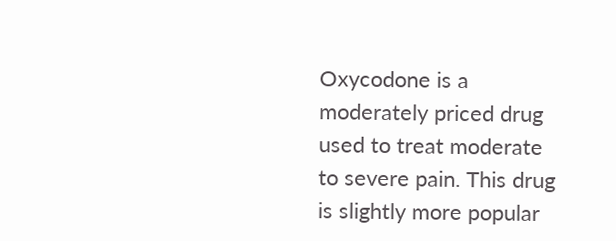Oxycodone is a moderately priced drug used to treat moderate to severe pain. This drug is slightly more popular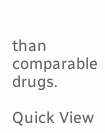than comparable drugs.

Quick View